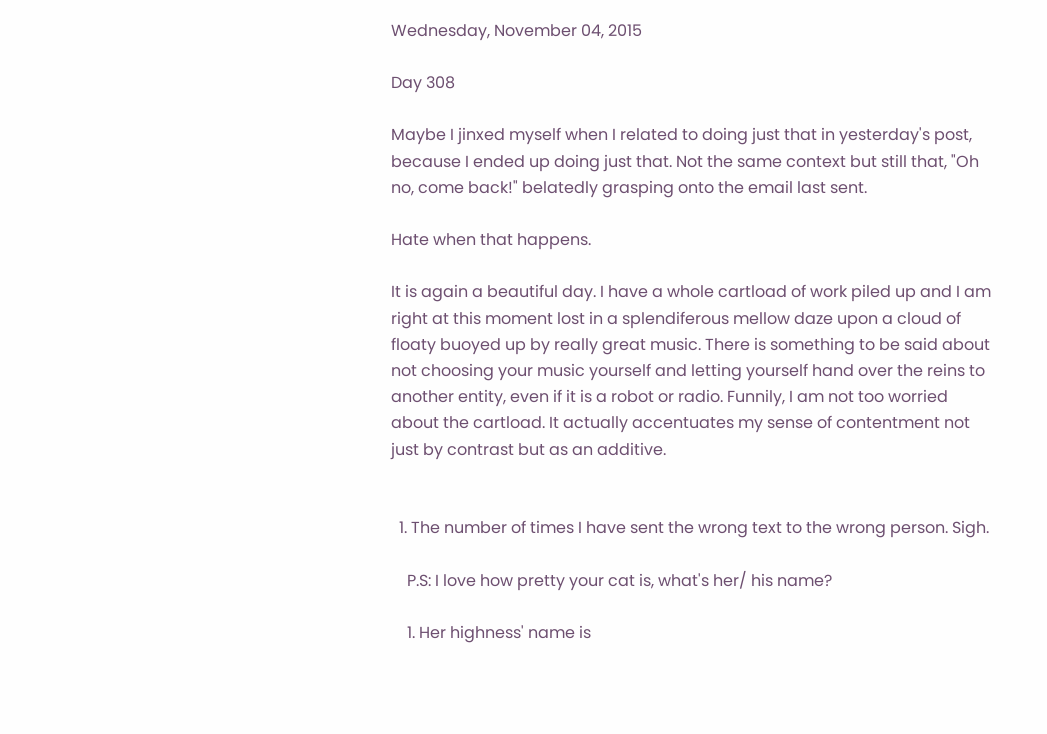Wednesday, November 04, 2015

Day 308

Maybe I jinxed myself when I related to doing just that in yesterday's post, because I ended up doing just that. Not the same context but still that, "Oh no, come back!" belatedly grasping onto the email last sent.

Hate when that happens.

It is again a beautiful day. I have a whole cartload of work piled up and I am right at this moment lost in a splendiferous mellow daze upon a cloud of floaty buoyed up by really great music. There is something to be said about not choosing your music yourself and letting yourself hand over the reins to another entity, even if it is a robot or radio. Funnily, I am not too worried about the cartload. It actually accentuates my sense of contentment not just by contrast but as an additive.


  1. The number of times I have sent the wrong text to the wrong person. Sigh.

    P.S: I love how pretty your cat is, what's her/ his name?

    1. Her highness' name is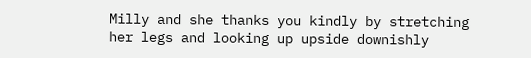Milly and she thanks you kindly by stretching her legs and looking up upside downishly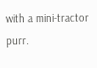with a mini-tractor purr.